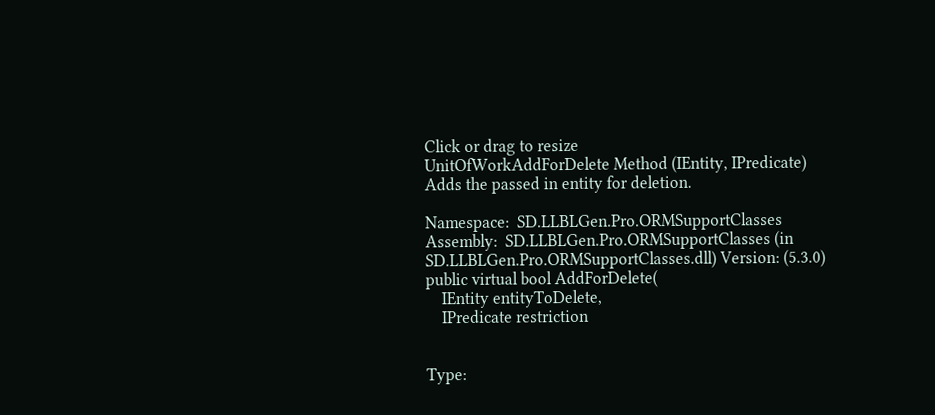Click or drag to resize
UnitOfWorkAddForDelete Method (IEntity, IPredicate)
Adds the passed in entity for deletion.

Namespace:  SD.LLBLGen.Pro.ORMSupportClasses
Assembly:  SD.LLBLGen.Pro.ORMSupportClasses (in SD.LLBLGen.Pro.ORMSupportClasses.dll) Version: (5.3.0)
public virtual bool AddForDelete(
    IEntity entityToDelete,
    IPredicate restriction


Type: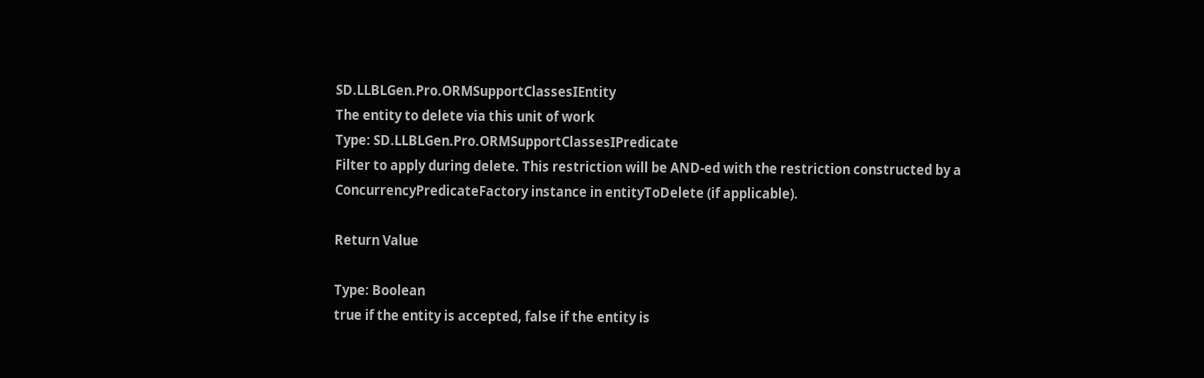SD.LLBLGen.Pro.ORMSupportClassesIEntity
The entity to delete via this unit of work
Type: SD.LLBLGen.Pro.ORMSupportClassesIPredicate
Filter to apply during delete. This restriction will be AND-ed with the restriction constructed by a ConcurrencyPredicateFactory instance in entityToDelete (if applicable).

Return Value

Type: Boolean
true if the entity is accepted, false if the entity is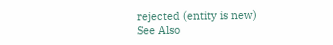rejected (entity is new)
See Also